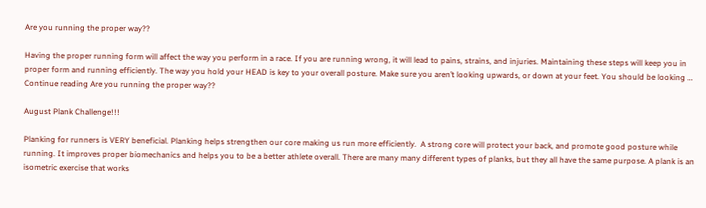Are you running the proper way??

Having the proper running form will affect the way you perform in a race. If you are running wrong, it will lead to pains, strains, and injuries. Maintaining these steps will keep you in proper form and running efficiently. The way you hold your HEAD is key to your overall posture. Make sure you aren’t looking upwards, or down at your feet. You should be looking … Continue reading Are you running the proper way??

August Plank Challenge!!!

Planking for runners is VERY beneficial. Planking helps strengthen our core making us run more efficiently.  A strong core will protect your back, and promote good posture while running. It improves proper biomechanics and helps you to be a better athlete overall. There are many many different types of planks, but they all have the same purpose. A plank is an isometric exercise that works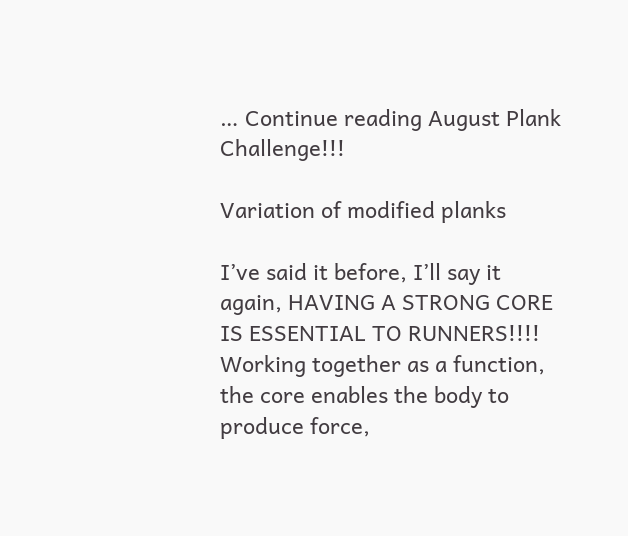… Continue reading August Plank Challenge!!!

Variation of modified planks

I’ve said it before, I’ll say it again, HAVING A STRONG CORE IS ESSENTIAL TO RUNNERS!!!! Working together as a function, the core enables the body to produce force,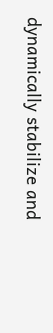dynamically stabilize and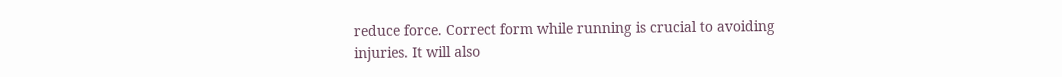reduce force. Correct form while running is crucial to avoiding injuries. It will also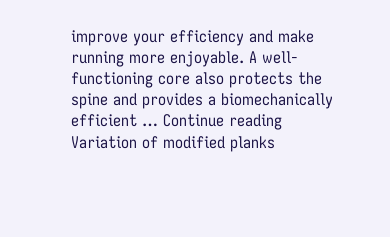improve your efficiency and make running more enjoyable. A well-functioning core also protects the spine and provides a biomechanically efficient … Continue reading Variation of modified planks